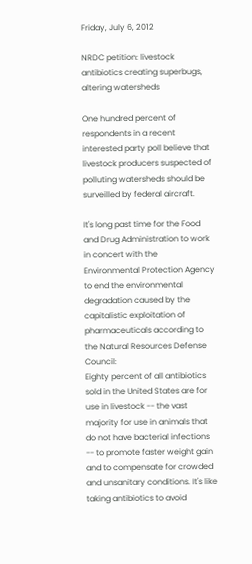Friday, July 6, 2012

NRDC petition: livestock antibiotics creating superbugs, altering watersheds

One hundred percent of respondents in a recent interested party poll believe that livestock producers suspected of polluting watersheds should be surveilled by federal aircraft.

It's long past time for the Food and Drug Administration to work in concert with the Environmental Protection Agency to end the environmental degradation caused by the capitalistic exploitation of pharmaceuticals according to the Natural Resources Defense Council:
Eighty percent of all antibiotics sold in the United States are for use in livestock -- the vast majority for use in animals that do not have bacterial infections -- to promote faster weight gain and to compensate for crowded and unsanitary conditions. It's like taking antibiotics to avoid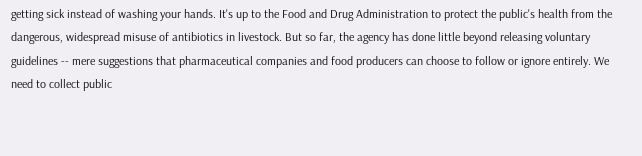getting sick instead of washing your hands. It's up to the Food and Drug Administration to protect the public's health from the dangerous, widespread misuse of antibiotics in livestock. But so far, the agency has done little beyond releasing voluntary guidelines -- mere suggestions that pharmaceutical companies and food producers can choose to follow or ignore entirely. We need to collect public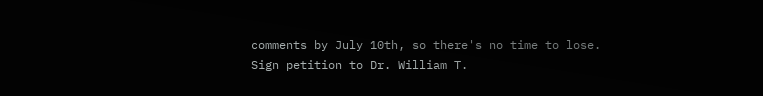comments by July 10th, so there's no time to lose.
Sign petition to Dr. William T.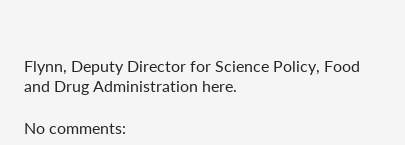Flynn, Deputy Director for Science Policy, Food and Drug Administration here.

No comments: